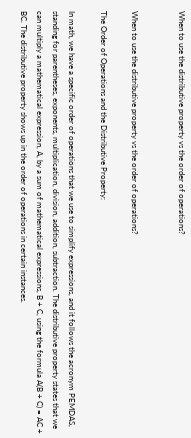When to use the distributive property vs the order of operations?


When to use the distributive property vs the order of operations?

The Order of Operations and the Distributive Property:

In math, we have a specific order of operations that we use to simplify expressions, and it follows the acronym PEMDAS, standing for parentheses, exponents, multiplication, division, addition, subtraction. The distributive property states that we can multiply a mathematical expression, A, by a sum of mathematical expressions, B + C, using the formula A(B + C) = AC + BC. The distributive property shows up in the order of operations in certain instances.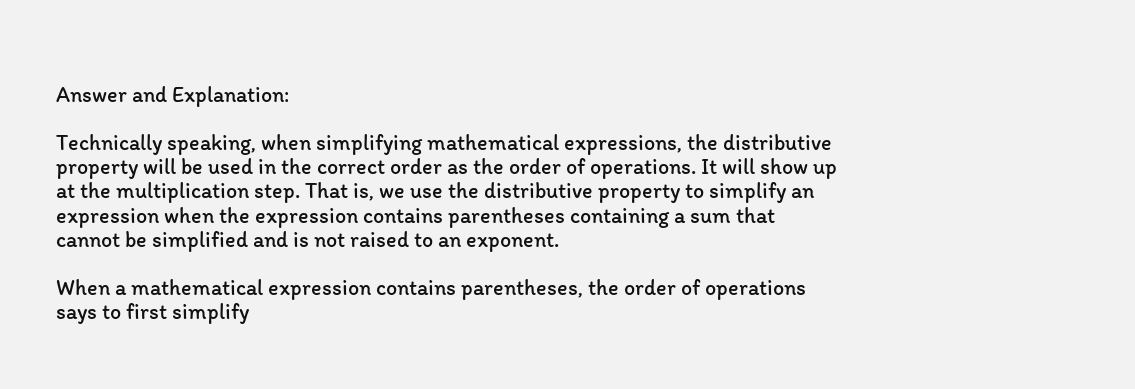Answer and Explanation:

Technically speaking, when simplifying mathematical expressions, the distributive property will be used in the correct order as the order of operations. It will show up at the multiplication step. That is, we use the distributive property to simplify an expression when the expression contains parentheses containing a sum that cannot be simplified and is not raised to an exponent.

When a mathematical expression contains parentheses, the order of operations says to first simplify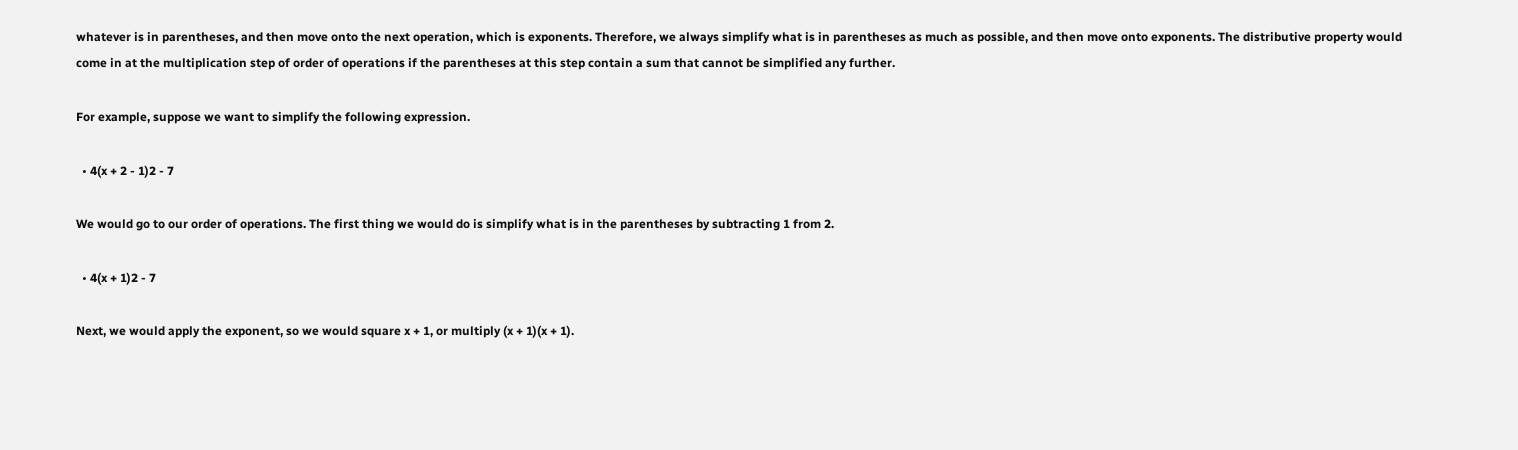whatever is in parentheses, and then move onto the next operation, which is exponents. Therefore, we always simplify what is in parentheses as much as possible, and then move onto exponents. The distributive property would come in at the multiplication step of order of operations if the parentheses at this step contain a sum that cannot be simplified any further.

For example, suppose we want to simplify the following expression.

  • 4(x + 2 - 1)2 - 7

We would go to our order of operations. The first thing we would do is simplify what is in the parentheses by subtracting 1 from 2.

  • 4(x + 1)2 - 7

Next, we would apply the exponent, so we would square x + 1, or multiply (x + 1)(x + 1).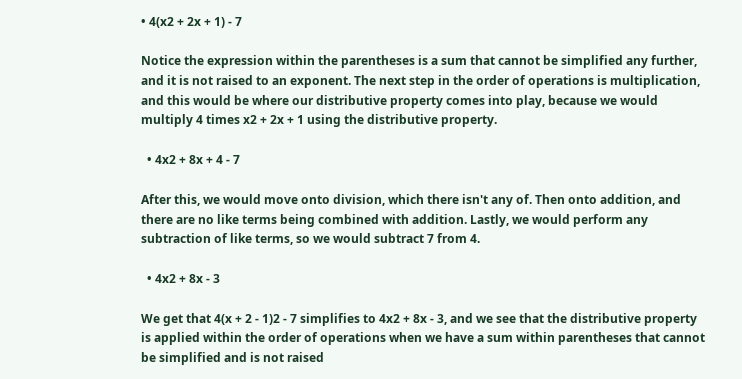• 4(x2 + 2x + 1) - 7

Notice the expression within the parentheses is a sum that cannot be simplified any further, and it is not raised to an exponent. The next step in the order of operations is multiplication, and this would be where our distributive property comes into play, because we would multiply 4 times x2 + 2x + 1 using the distributive property.

  • 4x2 + 8x + 4 - 7

After this, we would move onto division, which there isn't any of. Then onto addition, and there are no like terms being combined with addition. Lastly, we would perform any subtraction of like terms, so we would subtract 7 from 4.

  • 4x2 + 8x - 3

We get that 4(x + 2 - 1)2 - 7 simplifies to 4x2 + 8x - 3, and we see that the distributive property is applied within the order of operations when we have a sum within parentheses that cannot be simplified and is not raised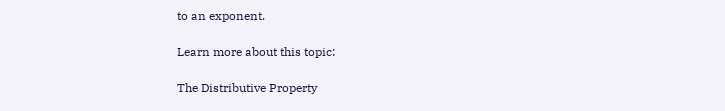to an exponent.

Learn more about this topic:

The Distributive Property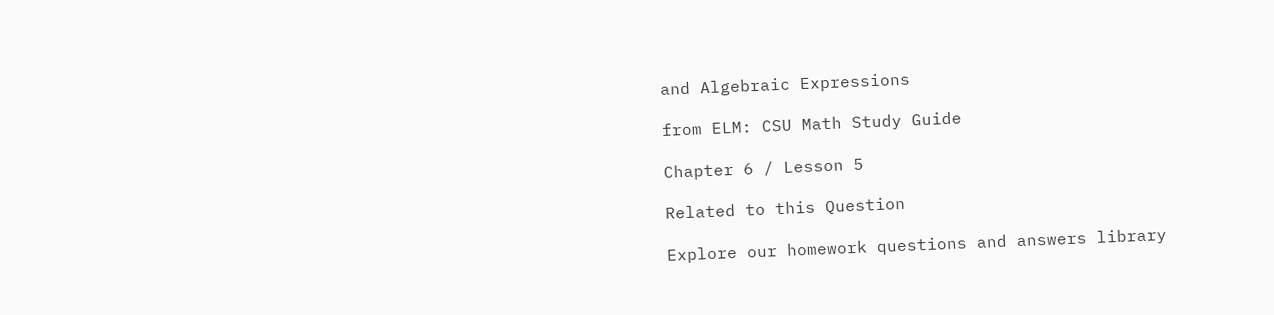and Algebraic Expressions

from ELM: CSU Math Study Guide

Chapter 6 / Lesson 5

Related to this Question

Explore our homework questions and answers library